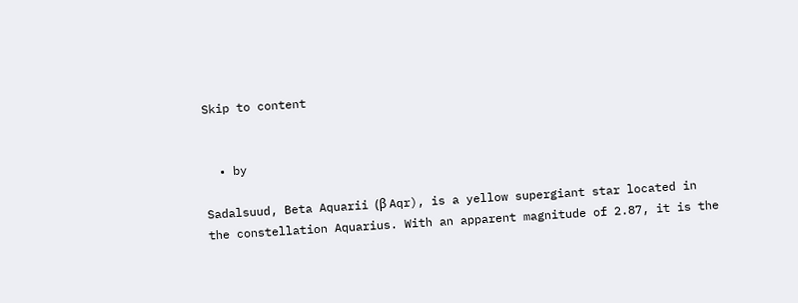Skip to content


  • by

Sadalsuud, Beta Aquarii (β Aqr), is a yellow supergiant star located in the constellation Aquarius. With an apparent magnitude of 2.87, it is the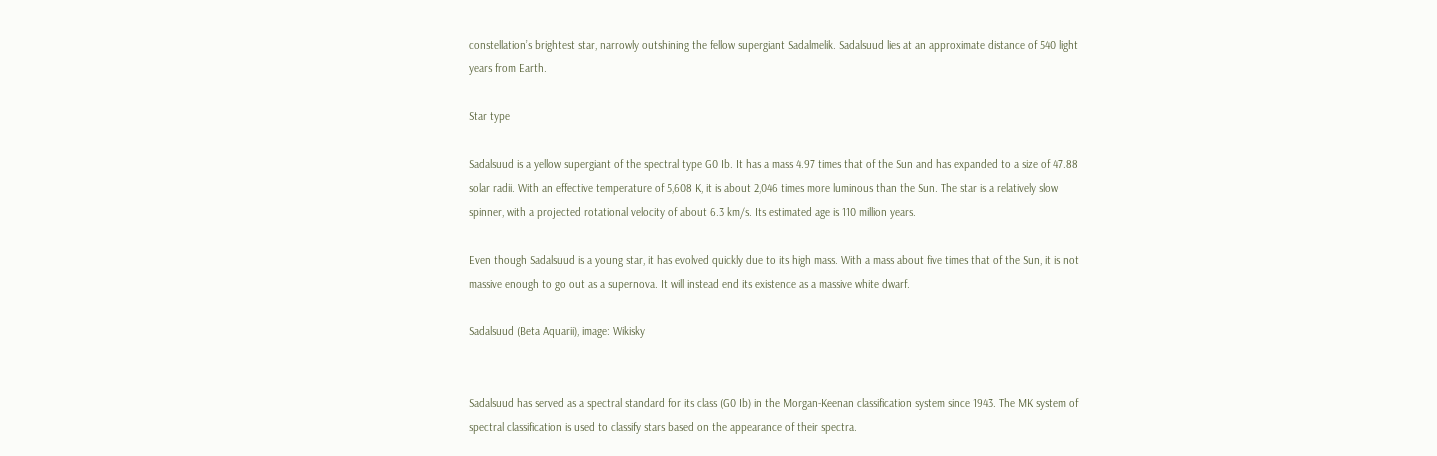constellation’s brightest star, narrowly outshining the fellow supergiant Sadalmelik. Sadalsuud lies at an approximate distance of 540 light years from Earth.

Star type

Sadalsuud is a yellow supergiant of the spectral type G0 Ib. It has a mass 4.97 times that of the Sun and has expanded to a size of 47.88 solar radii. With an effective temperature of 5,608 K, it is about 2,046 times more luminous than the Sun. The star is a relatively slow spinner, with a projected rotational velocity of about 6.3 km/s. Its estimated age is 110 million years.

Even though Sadalsuud is a young star, it has evolved quickly due to its high mass. With a mass about five times that of the Sun, it is not massive enough to go out as a supernova. It will instead end its existence as a massive white dwarf.

Sadalsuud (Beta Aquarii), image: Wikisky


Sadalsuud has served as a spectral standard for its class (G0 Ib) in the Morgan-Keenan classification system since 1943. The MK system of spectral classification is used to classify stars based on the appearance of their spectra.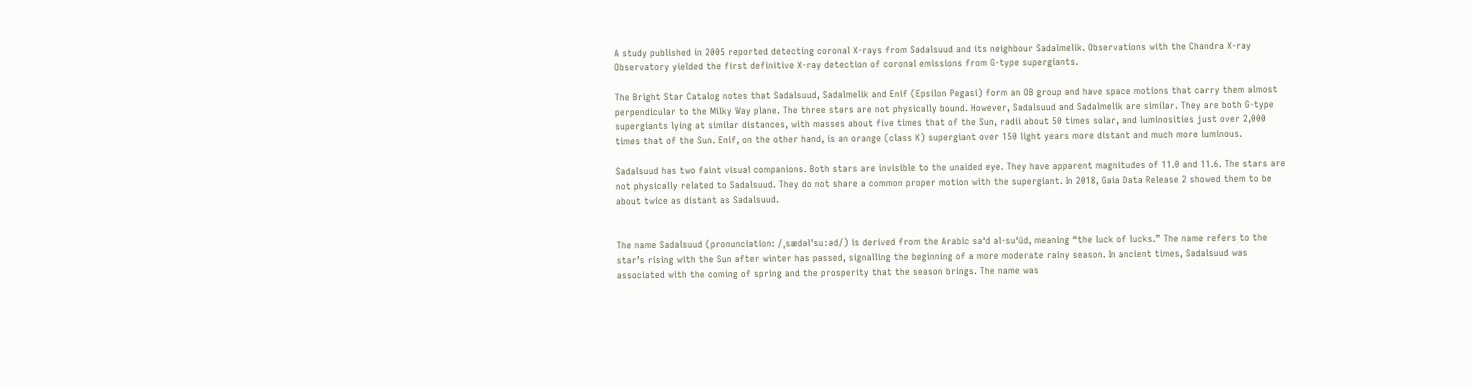A study published in 2005 reported detecting coronal X-rays from Sadalsuud and its neighbour Sadalmelik. Observations with the Chandra X-ray Observatory yielded the first definitive X-ray detection of coronal emissions from G-type supergiants.

The Bright Star Catalog notes that Sadalsuud, Sadalmelik and Enif (Epsilon Pegasi) form an OB group and have space motions that carry them almost perpendicular to the Milky Way plane. The three stars are not physically bound. However, Sadalsuud and Sadalmelik are similar. They are both G-type supergiants lying at similar distances, with masses about five times that of the Sun, radii about 50 times solar, and luminosities just over 2,000 times that of the Sun. Enif, on the other hand, is an orange (class K) supergiant over 150 light years more distant and much more luminous.

Sadalsuud has two faint visual companions. Both stars are invisible to the unaided eye. They have apparent magnitudes of 11.0 and 11.6. The stars are not physically related to Sadalsuud. They do not share a common proper motion with the supergiant. In 2018, Gaia Data Release 2 showed them to be about twice as distant as Sadalsuud.


The name Sadalsuud (pronunciation: /ˌsædəlˈsuːəd/) is derived from the Arabic sa‘d al-su‘ūd, meaning “the luck of lucks.” The name refers to the star’s rising with the Sun after winter has passed, signalling the beginning of a more moderate rainy season. In ancient times, Sadalsuud was associated with the coming of spring and the prosperity that the season brings. The name was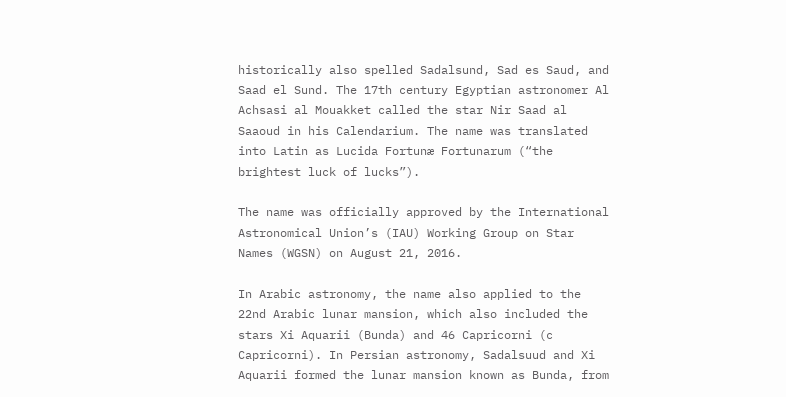historically also spelled Sadalsund, Sad es Saud, and Saad el Sund. The 17th century Egyptian astronomer Al Achsasi al Mouakket called the star Nir Saad al Saaoud in his Calendarium. The name was translated into Latin as Lucida Fortunæ Fortunarum (“the brightest luck of lucks”).

The name was officially approved by the International Astronomical Union’s (IAU) Working Group on Star Names (WGSN) on August 21, 2016.

In Arabic astronomy, the name also applied to the 22nd Arabic lunar mansion, which also included the stars Xi Aquarii (Bunda) and 46 Capricorni (c Capricorni). In Persian astronomy, Sadalsuud and Xi Aquarii formed the lunar mansion known as Bunda, from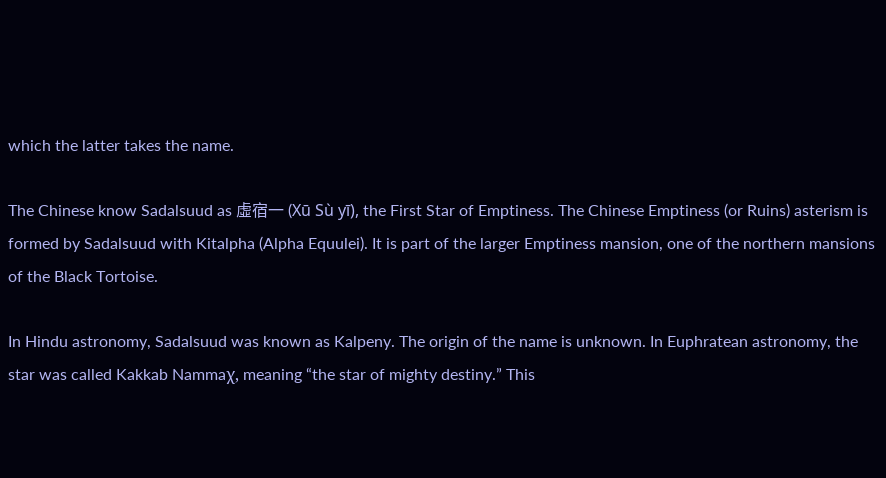which the latter takes the name.

The Chinese know Sadalsuud as 虛宿一 (Xū Sù yī), the First Star of Emptiness. The Chinese Emptiness (or Ruins) asterism is formed by Sadalsuud with Kitalpha (Alpha Equulei). It is part of the larger Emptiness mansion, one of the northern mansions of the Black Tortoise.

In Hindu astronomy, Sadalsuud was known as Kalpeny. The origin of the name is unknown. In Euphratean astronomy, the star was called Kakkab Nammaχ, meaning “the star of mighty destiny.” This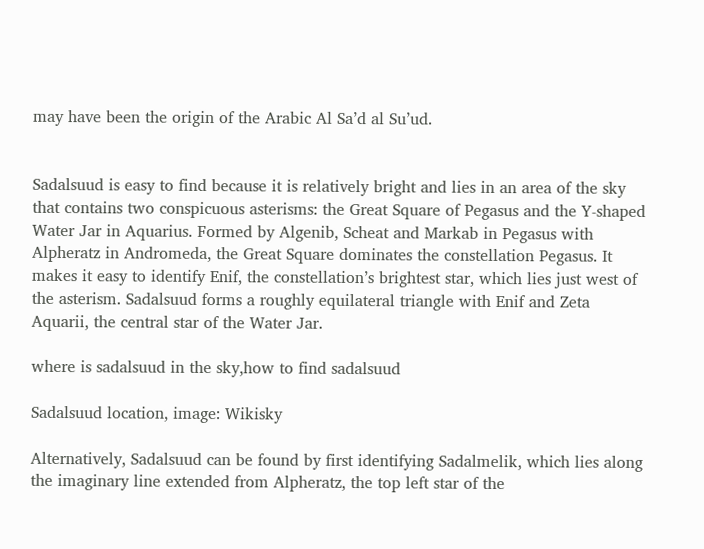may have been the origin of the Arabic Al Sa’d al Su’ud.


Sadalsuud is easy to find because it is relatively bright and lies in an area of the sky that contains two conspicuous asterisms: the Great Square of Pegasus and the Y-shaped Water Jar in Aquarius. Formed by Algenib, Scheat and Markab in Pegasus with Alpheratz in Andromeda, the Great Square dominates the constellation Pegasus. It makes it easy to identify Enif, the constellation’s brightest star, which lies just west of the asterism. Sadalsuud forms a roughly equilateral triangle with Enif and Zeta Aquarii, the central star of the Water Jar.

where is sadalsuud in the sky,how to find sadalsuud

Sadalsuud location, image: Wikisky

Alternatively, Sadalsuud can be found by first identifying Sadalmelik, which lies along the imaginary line extended from Alpheratz, the top left star of the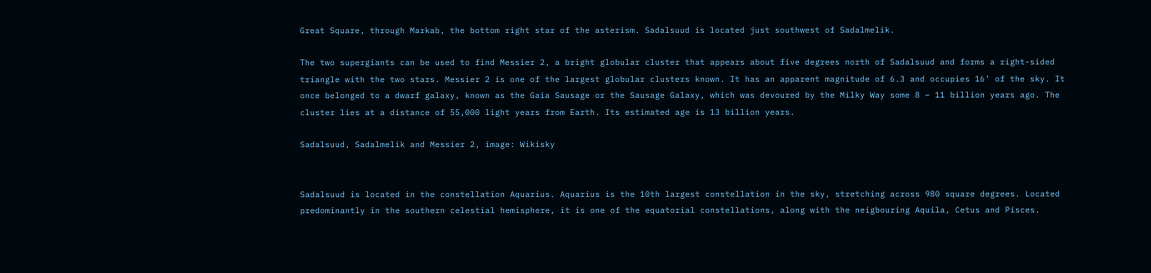Great Square, through Markab, the bottom right star of the asterism. Sadalsuud is located just southwest of Sadalmelik.

The two supergiants can be used to find Messier 2, a bright globular cluster that appears about five degrees north of Sadalsuud and forms a right-sided triangle with the two stars. Messier 2 is one of the largest globular clusters known. It has an apparent magnitude of 6.3 and occupies 16’ of the sky. It once belonged to a dwarf galaxy, known as the Gaia Sausage or the Sausage Galaxy, which was devoured by the Milky Way some 8 – 11 billion years ago. The cluster lies at a distance of 55,000 light years from Earth. Its estimated age is 13 billion years.

Sadalsuud, Sadalmelik and Messier 2, image: Wikisky


Sadalsuud is located in the constellation Aquarius. Aquarius is the 10th largest constellation in the sky, stretching across 980 square degrees. Located predominantly in the southern celestial hemisphere, it is one of the equatorial constellations, along with the neigbouring Aquila, Cetus and Pisces.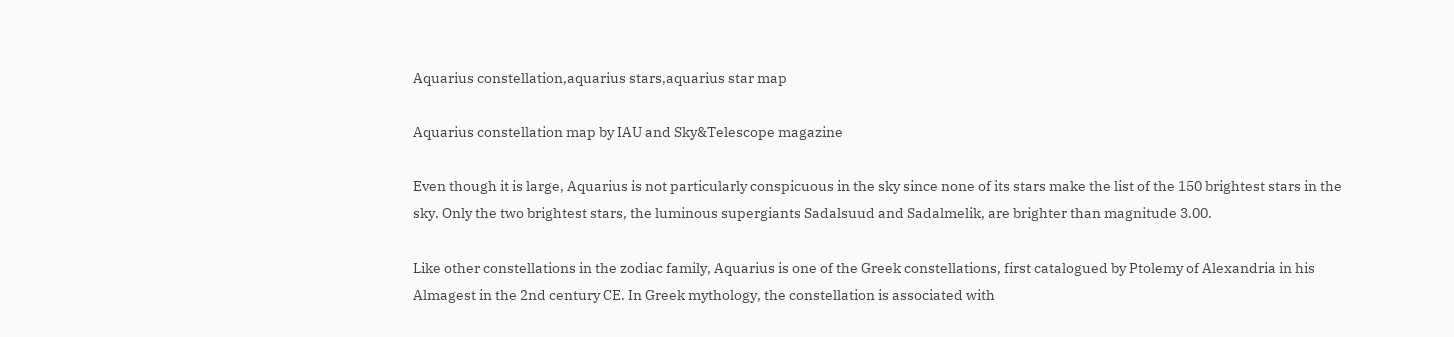Aquarius constellation,aquarius stars,aquarius star map

Aquarius constellation map by IAU and Sky&Telescope magazine

Even though it is large, Aquarius is not particularly conspicuous in the sky since none of its stars make the list of the 150 brightest stars in the sky. Only the two brightest stars, the luminous supergiants Sadalsuud and Sadalmelik, are brighter than magnitude 3.00.

Like other constellations in the zodiac family, Aquarius is one of the Greek constellations, first catalogued by Ptolemy of Alexandria in his Almagest in the 2nd century CE. In Greek mythology, the constellation is associated with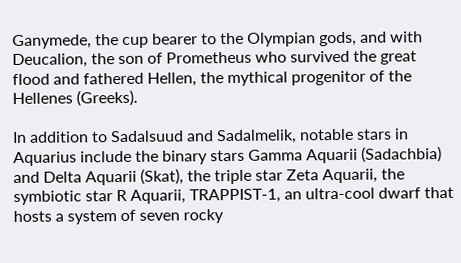Ganymede, the cup bearer to the Olympian gods, and with Deucalion, the son of Prometheus who survived the great flood and fathered Hellen, the mythical progenitor of the Hellenes (Greeks).

In addition to Sadalsuud and Sadalmelik, notable stars in Aquarius include the binary stars Gamma Aquarii (Sadachbia) and Delta Aquarii (Skat), the triple star Zeta Aquarii, the symbiotic star R Aquarii, TRAPPIST-1, an ultra-cool dwarf that hosts a system of seven rocky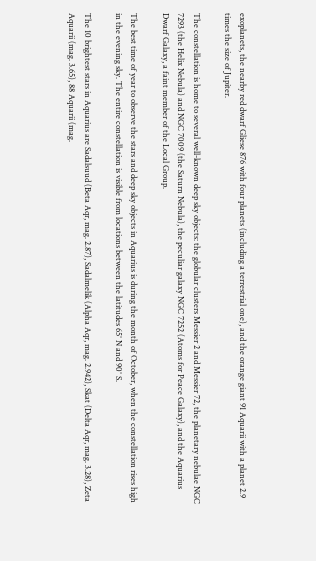exoplanets, the nearby red dwarf Gliese 876 with four planets (including a terrestrial one), and the orange giant 91 Aquarii with a planet 2.9 times the size of Jupiter.

The constellation is home to several well-known deep sky objects: the globular clusters Messier 2 and Messier 72, the planetary nebulae NGC 7293 (the Helix Nebula) and NGC 7009 (the Saturn Nebula), the peculiar galaxy NGC 7252 (Atoms for Peace Galaxy), and the Aquarius Dwarf Galaxy, a faint member of the Local Group.

The best time of year to observe the stars and deep sky objects in Aquarius is during the month of October, when the constellation rises high in the evening sky. The entire constellation is visible from locations between the latitudes 65° N and 90° S.

The 10 brightest stars in Aquarius are Sadalsuud (Beta Aqr, mag. 2.87), Sadalmelik (Alpha Aqr, mag. 2.942), Skat (Delta Aqr, mag. 3.28), Zeta Aquarii (mag. 3.65), 88 Aquarii (mag.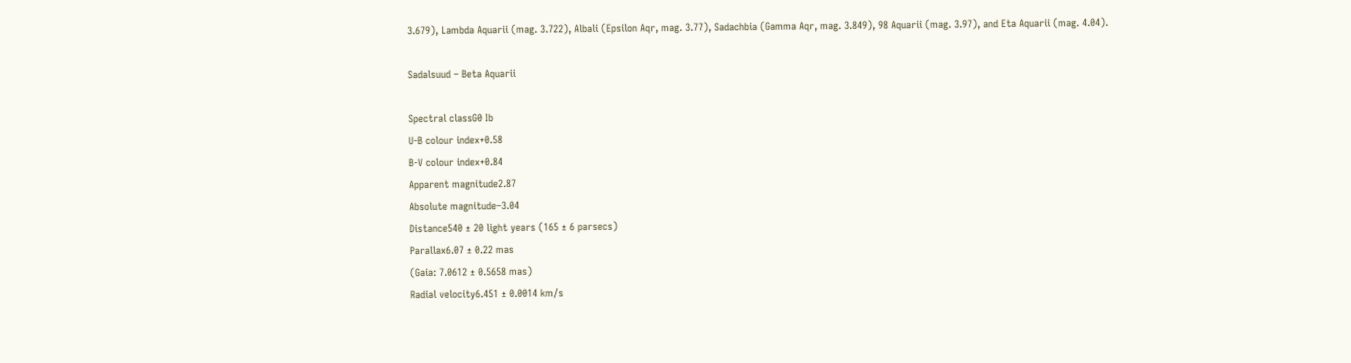3.679), Lambda Aquarii (mag. 3.722), Albali (Epsilon Aqr, mag. 3.77), Sadachbia (Gamma Aqr, mag. 3.849), 98 Aquarii (mag. 3.97), and Eta Aquarii (mag. 4.04).

Sadalsuud – Beta Aquarii

Spectral classG0 Ib
U-B colour index+0.58
B-V colour index+0.84
Apparent magnitude2.87
Absolute magnitude–3.04
Distance540 ± 20 light years (165 ± 6 parsecs)
Parallax6.07 ± 0.22 mas
(Gaia: 7.0612 ± 0.5658 mas)
Radial velocity6.451 ± 0.0014 km/s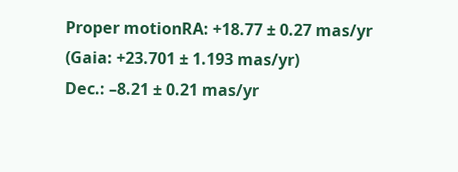Proper motionRA: +18.77 ± 0.27 mas/yr
(Gaia: +23.701 ± 1.193 mas/yr)
Dec.: –8.21 ± 0.21 mas/yr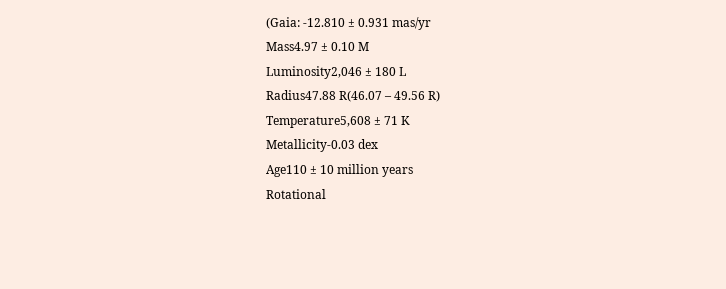(Gaia: -12.810 ± 0.931 mas/yr
Mass4.97 ± 0.10 M
Luminosity2,046 ± 180 L
Radius47.88 R(46.07 – 49.56 R)
Temperature5,608 ± 71 K
Metallicity-0.03 dex
Age110 ± 10 million years
Rotational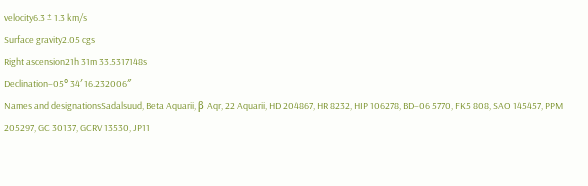velocity6.3 ± 1.3 km/s
Surface gravity2.05 cgs
Right ascension21h 31m 33.5317148s
Declination–05° 34′ 16.232006″
Names and designationsSadalsuud, Beta Aquarii, β Aqr, 22 Aquarii, HD 204867, HR 8232, HIP 106278, BD–06 5770, FK5 808, SAO 145457, PPM 205297, GC 30137, GCRV 13530, JP11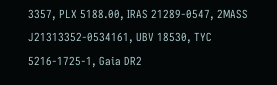3357, PLX 5188.00, IRAS 21289-0547, 2MASS J21313352-0534161, UBV 18530, TYC 5216-1725-1, Gaia DR2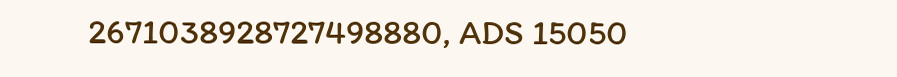2671038928727498880, ADS 15050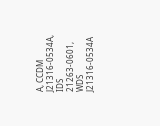A, CCDM J21316-0534A, IDS 21263-0601, WDS J21316-0534A